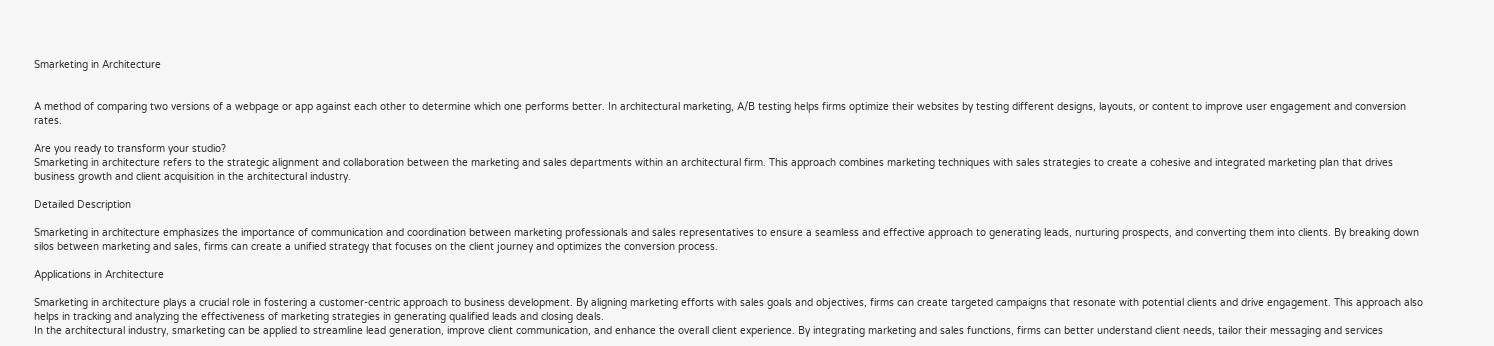Smarketing in Architecture


A method of comparing two versions of a webpage or app against each other to determine which one performs better. In architectural marketing, A/B testing helps firms optimize their websites by testing different designs, layouts, or content to improve user engagement and conversion rates.

Are you ready to transform your studio?
Smarketing in architecture refers to the strategic alignment and collaboration between the marketing and sales departments within an architectural firm. This approach combines marketing techniques with sales strategies to create a cohesive and integrated marketing plan that drives business growth and client acquisition in the architectural industry.

Detailed Description

Smarketing in architecture emphasizes the importance of communication and coordination between marketing professionals and sales representatives to ensure a seamless and effective approach to generating leads, nurturing prospects, and converting them into clients. By breaking down silos between marketing and sales, firms can create a unified strategy that focuses on the client journey and optimizes the conversion process.

Applications in Architecture

Smarketing in architecture plays a crucial role in fostering a customer-centric approach to business development. By aligning marketing efforts with sales goals and objectives, firms can create targeted campaigns that resonate with potential clients and drive engagement. This approach also helps in tracking and analyzing the effectiveness of marketing strategies in generating qualified leads and closing deals.
In the architectural industry, smarketing can be applied to streamline lead generation, improve client communication, and enhance the overall client experience. By integrating marketing and sales functions, firms can better understand client needs, tailor their messaging and services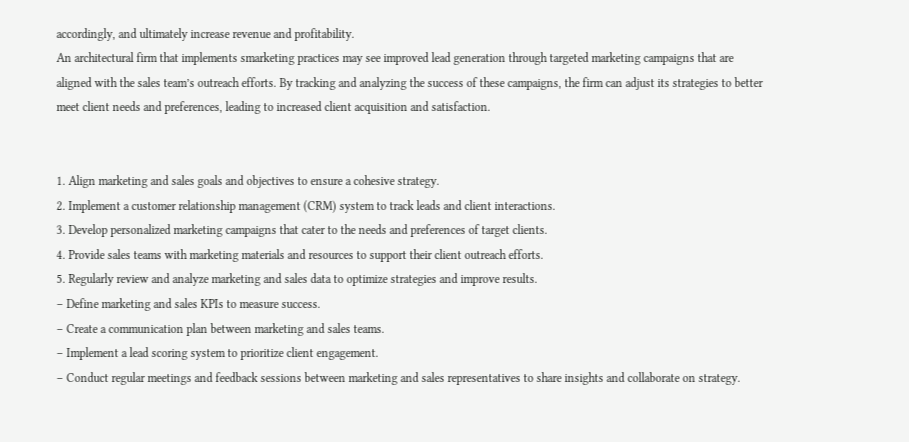accordingly, and ultimately increase revenue and profitability.
An architectural firm that implements smarketing practices may see improved lead generation through targeted marketing campaigns that are aligned with the sales team’s outreach efforts. By tracking and analyzing the success of these campaigns, the firm can adjust its strategies to better meet client needs and preferences, leading to increased client acquisition and satisfaction.


1. Align marketing and sales goals and objectives to ensure a cohesive strategy.
2. Implement a customer relationship management (CRM) system to track leads and client interactions.
3. Develop personalized marketing campaigns that cater to the needs and preferences of target clients.
4. Provide sales teams with marketing materials and resources to support their client outreach efforts.
5. Regularly review and analyze marketing and sales data to optimize strategies and improve results.
– Define marketing and sales KPIs to measure success.
– Create a communication plan between marketing and sales teams.
– Implement a lead scoring system to prioritize client engagement.
– Conduct regular meetings and feedback sessions between marketing and sales representatives to share insights and collaborate on strategy.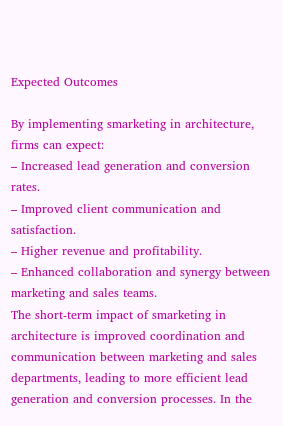Expected Outcomes

By implementing smarketing in architecture, firms can expect:
– Increased lead generation and conversion rates.
– Improved client communication and satisfaction.
– Higher revenue and profitability.
– Enhanced collaboration and synergy between marketing and sales teams.
The short-term impact of smarketing in architecture is improved coordination and communication between marketing and sales departments, leading to more efficient lead generation and conversion processes. In the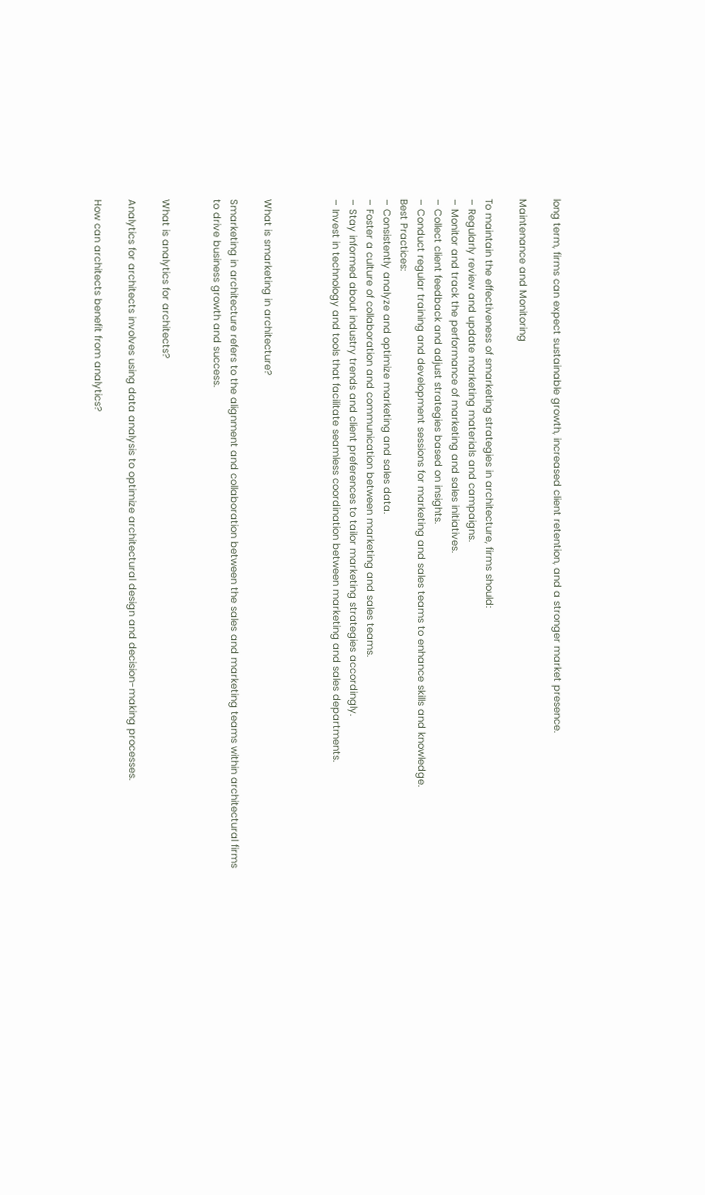long term, firms can expect sustainable growth, increased client retention, and a stronger market presence.

Maintenance and Monitoring

To maintain the effectiveness of smarketing strategies in architecture, firms should:
– Regularly review and update marketing materials and campaigns.
– Monitor and track the performance of marketing and sales initiatives.
– Collect client feedback and adjust strategies based on insights.
– Conduct regular training and development sessions for marketing and sales teams to enhance skills and knowledge.
Best Practices:
– Consistently analyze and optimize marketing and sales data.
– Foster a culture of collaboration and communication between marketing and sales teams.
– Stay informed about industry trends and client preferences to tailor marketing strategies accordingly.
– Invest in technology and tools that facilitate seamless coordination between marketing and sales departments.



What is smarketing in architecture?

Smarketing in architecture refers to the alignment and collaboration between the sales and marketing teams within architectural firms to drive business growth and success.


What is analytics for architects?

Analytics for architects involves using data analysis to optimize architectural design and decision-making processes.

How can architects benefit from analytics?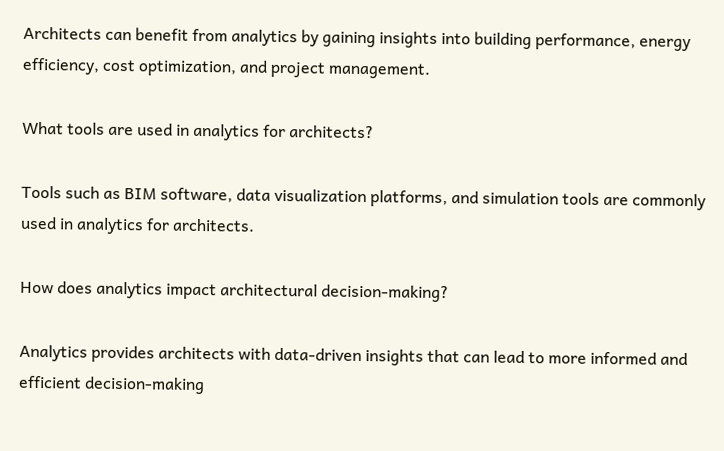Architects can benefit from analytics by gaining insights into building performance, energy efficiency, cost optimization, and project management.

What tools are used in analytics for architects?

Tools such as BIM software, data visualization platforms, and simulation tools are commonly used in analytics for architects.

How does analytics impact architectural decision-making?

Analytics provides architects with data-driven insights that can lead to more informed and efficient decision-making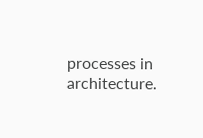processes in architecture.